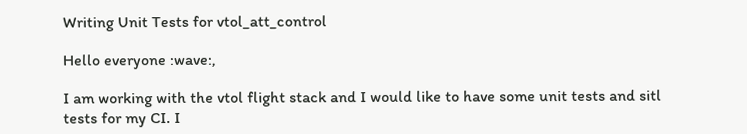Writing Unit Tests for vtol_att_control

Hello everyone :wave:,

I am working with the vtol flight stack and I would like to have some unit tests and sitl tests for my CI. I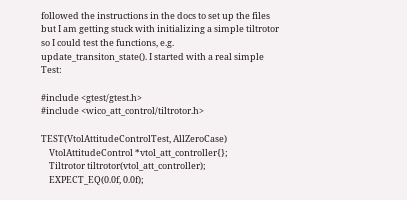followed the instructions in the docs to set up the files but I am getting stuck with initializing a simple tiltrotor so I could test the functions, e.g. update_transiton_state(). I started with a real simple Test:

#include <gtest/gtest.h>
#include <wico_att_control/tiltrotor.h>

TEST(VtolAttitudeControlTest, AllZeroCase)
    VtolAttitudeControl *vtol_att_controller{};
    Tiltrotor tiltrotor(vtol_att_controller);
    EXPECT_EQ(0.0f, 0.0f);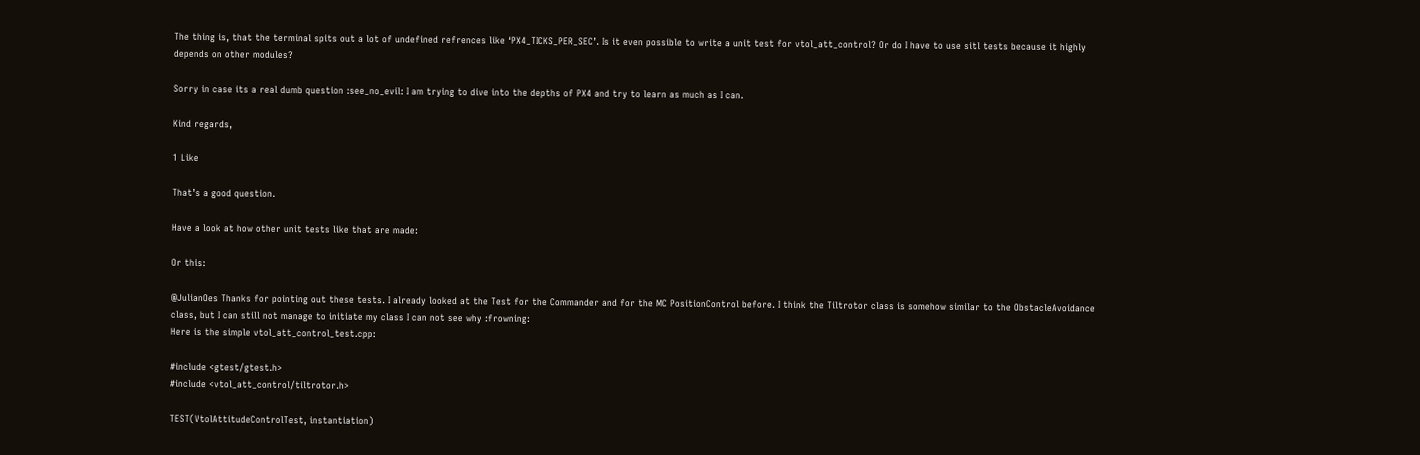The thing is, that the terminal spits out a lot of undefined refrences like ‘PX4_TICKS_PER_SEC’. Is it even possible to write a unit test for vtol_att_control? Or do I have to use sitl tests because it highly depends on other modules?

Sorry in case its a real dumb question :see_no_evil: I am trying to dive into the depths of PX4 and try to learn as much as I can.

Kind regards,

1 Like

That’s a good question.

Have a look at how other unit tests like that are made:

Or this:

@JulianOes Thanks for pointing out these tests. I already looked at the Test for the Commander and for the MC PositionControl before. I think the Tiltrotor class is somehow similar to the ObstacleAvoidance class, but I can still not manage to initiate my class I can not see why :frowning:
Here is the simple vtol_att_control_test.cpp:

#include <gtest/gtest.h>
#include <vtol_att_control/tiltrotor.h>

TEST(VtolAttitudeControlTest, instantiation)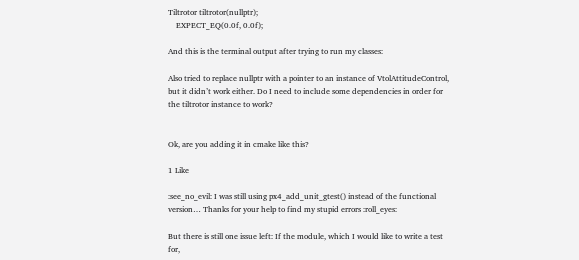Tiltrotor tiltrotor(nullptr);
    EXPECT_EQ(0.0f, 0.0f);

And this is the terminal output after trying to run my classes:

Also tried to replace nullptr with a pointer to an instance of VtolAttitudeControl, but it didn’t work either. Do I need to include some dependencies in order for the tiltrotor instance to work?


Ok, are you adding it in cmake like this?

1 Like

:see_no_evil: I was still using px4_add_unit_gtest() instead of the functional version… Thanks for your help to find my stupid errors :roll_eyes:

But there is still one issue left: If the module, which I would like to write a test for,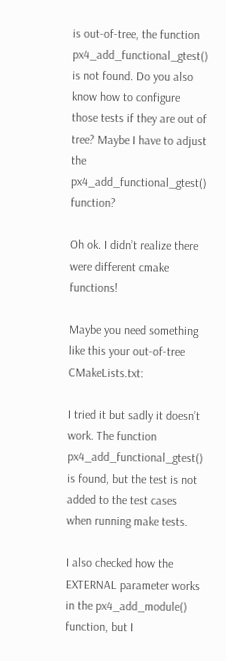is out-of-tree, the function px4_add_functional_gtest() is not found. Do you also know how to configure those tests if they are out of tree? Maybe I have to adjust the px4_add_functional_gtest() function?

Oh ok. I didn’t realize there were different cmake functions!

Maybe you need something like this your out-of-tree CMakeLists.txt:

I tried it but sadly it doesn’t work. The function px4_add_functional_gtest() is found, but the test is not added to the test cases when running make tests.

I also checked how the EXTERNAL parameter works in the px4_add_module() function, but I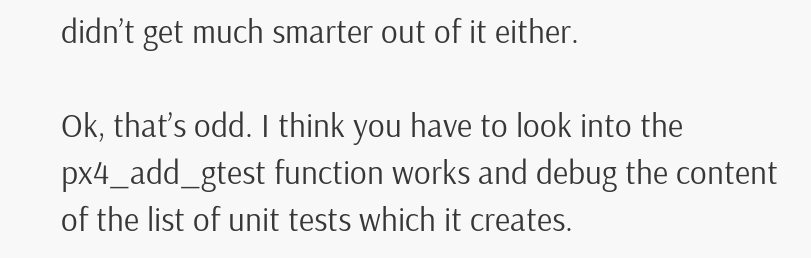didn’t get much smarter out of it either.

Ok, that’s odd. I think you have to look into the px4_add_gtest function works and debug the content of the list of unit tests which it creates.